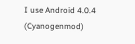I use Android 4.0.4 (Cyanogenmod)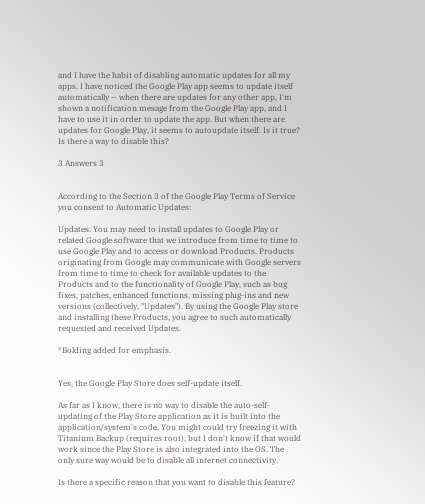and I have the habit of disabling automatic updates for all my apps. I have noticed the Google Play app seems to update itself automatically -- when there are updates for any other app, I'm shown a notification mesage from the Google Play app, and I have to use it in order to update the app. But when there are updates for Google Play, it seems to autoupdate itself. Is it true? Is there a way to disable this?

3 Answers 3


According to the Section 3 of the Google Play Terms of Service you consent to Automatic Updates:

Updates. You may need to install updates to Google Play or related Google software that we introduce from time to time to use Google Play and to access or download Products. Products originating from Google may communicate with Google servers from time to time to check for available updates to the Products and to the functionality of Google Play, such as bug fixes, patches, enhanced functions, missing plug-ins and new versions (collectively, "Updates"). By using the Google Play store and installing these Products, you agree to such automatically requested and received Updates.

*Bolding added for emphasis.


Yes, the Google Play Store does self-update itself.

As far as I know, there is no way to disable the auto-self-updating of the Play Store application as it is built into the application/system's code. You might could try freezing it with Titanium Backup (requires root), but I don't know if that would work since the Play Store is also integrated into the OS. The only sure way would be to disable all internet connectivity.

Is there a specific reason that you want to disable this feature?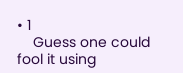• 1
    Guess one could fool it using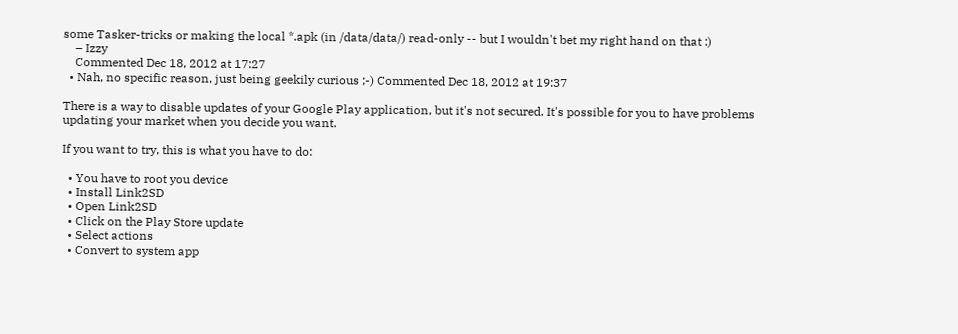some Tasker-tricks or making the local *.apk (in /data/data/) read-only -- but I wouldn't bet my right hand on that :)
    – Izzy
    Commented Dec 18, 2012 at 17:27
  • Nah, no specific reason, just being geekily curious ;-) Commented Dec 18, 2012 at 19:37

There is a way to disable updates of your Google Play application, but it's not secured. It's possible for you to have problems updating your market when you decide you want.

If you want to try, this is what you have to do:

  • You have to root you device
  • Install Link2SD
  • Open Link2SD
  • Click on the Play Store update
  • Select actions
  • Convert to system app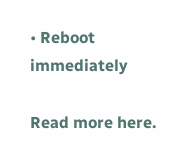• Reboot immediately

Read more here.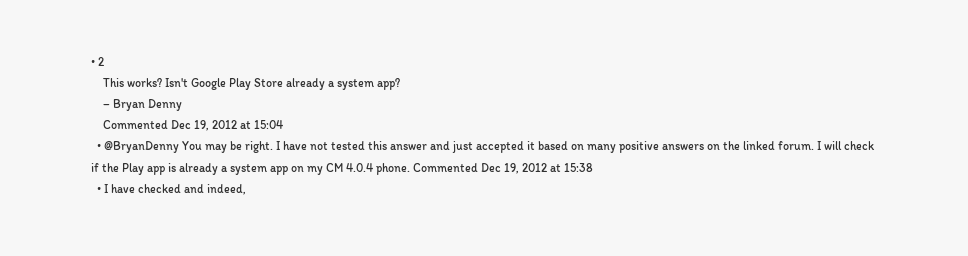• 2
    This works? Isn't Google Play Store already a system app?
    – Bryan Denny
    Commented Dec 19, 2012 at 15:04
  • @BryanDenny You may be right. I have not tested this answer and just accepted it based on many positive answers on the linked forum. I will check if the Play app is already a system app on my CM 4.0.4 phone. Commented Dec 19, 2012 at 15:38
  • I have checked and indeed,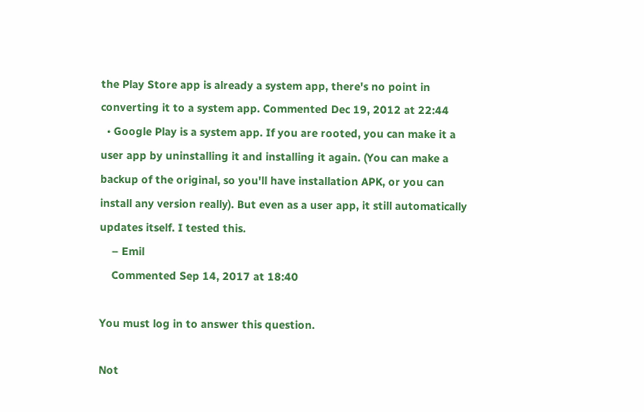the Play Store app is already a system app, there's no point in converting it to a system app. Commented Dec 19, 2012 at 22:44
  • Google Play is a system app. If you are rooted, you can make it a user app by uninstalling it and installing it again. (You can make a backup of the original, so you'll have installation APK, or you can install any version really). But even as a user app, it still automatically updates itself. I tested this.
    – Emil
    Commented Sep 14, 2017 at 18:40

You must log in to answer this question.

Not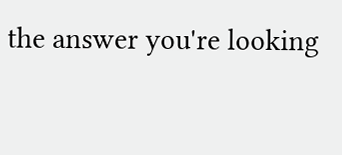the answer you're looking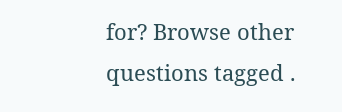for? Browse other questions tagged .